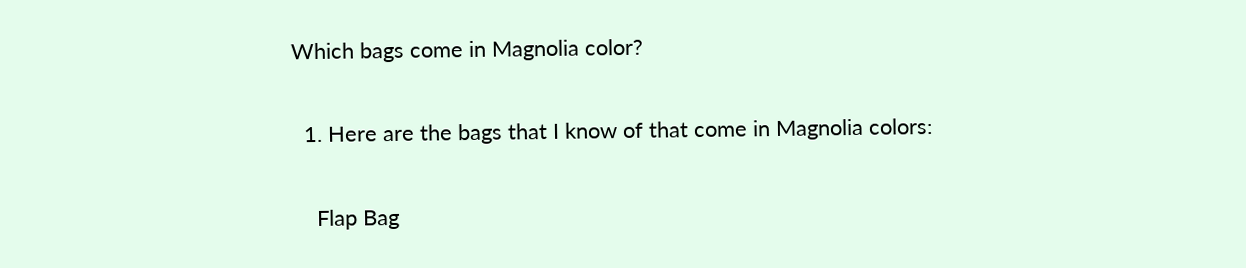Which bags come in Magnolia color?

  1. Here are the bags that I know of that come in Magnolia colors:

    Flap Bag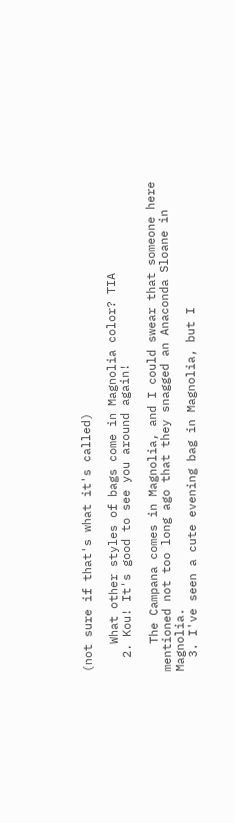(not sure if that's what it's called)

    What other styles of bags come in Magnolia color? TIA
  2. Kou! It's good to see you around again!

    The Campana comes in Magnolia, and I could swear that someone here mentioned not too long ago that they snagged an Anaconda Sloane in Magnolia.
  3. I've seen a cute evening bag in Magnolia, but I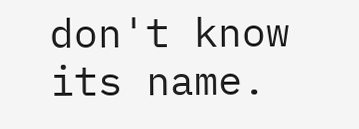don't know its name.